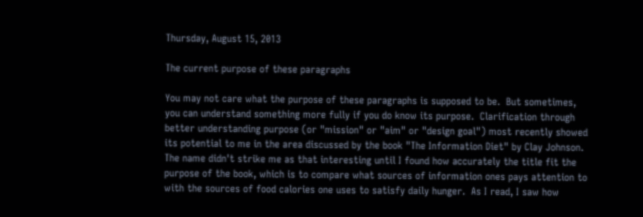Thursday, August 15, 2013

The current purpose of these paragraphs

You may not care what the purpose of these paragraphs is supposed to be.  But sometimes, you can understand something more fully if you do know its purpose.  Clarification through better understanding purpose (or "mission" or "aim" or "design goal") most recently showed its potential to me in the area discussed by the book "The Information Diet" by Clay Johnson.  The name didn't strike me as that interesting until I found how accurately the title fit the purpose of the book, which is to compare what sources of information ones pays attention to with the sources of food calories one uses to satisfy daily hunger.  As I read, I saw how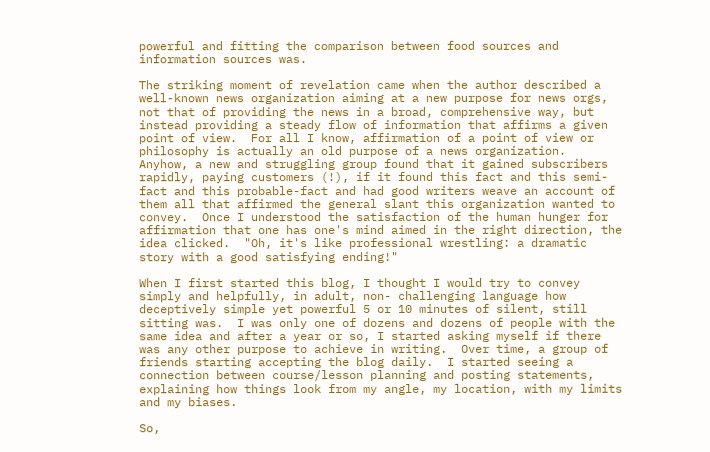powerful and fitting the comparison between food sources and information sources was.

The striking moment of revelation came when the author described a well-known news organization aiming at a new purpose for news orgs, not that of providing the news in a broad, comprehensive way, but instead providing a steady flow of information that affirms a given point of view.  For all I know, affirmation of a point of view or philosophy is actually an old purpose of a news organization.  Anyhow, a new and struggling group found that it gained subscribers rapidly, paying customers (!), if it found this fact and this semi-fact and this probable-fact and had good writers weave an account of them all that affirmed the general slant this organization wanted to convey.  Once I understood the satisfaction of the human hunger for affirmation that one has one's mind aimed in the right direction, the idea clicked.  "Oh, it's like professional wrestling: a dramatic story with a good satisfying ending!"

When I first started this blog, I thought I would try to convey simply and helpfully, in adult, non- challenging language how deceptively simple yet powerful 5 or 10 minutes of silent, still sitting was.  I was only one of dozens and dozens of people with the same idea and after a year or so, I started asking myself if there was any other purpose to achieve in writing.  Over time, a group of friends starting accepting the blog daily.  I started seeing a connection between course/lesson planning and posting statements, explaining how things look from my angle, my location, with my limits and my biases.

So,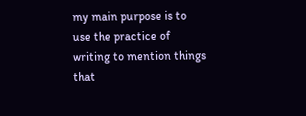my main purpose is to use the practice of writing to mention things that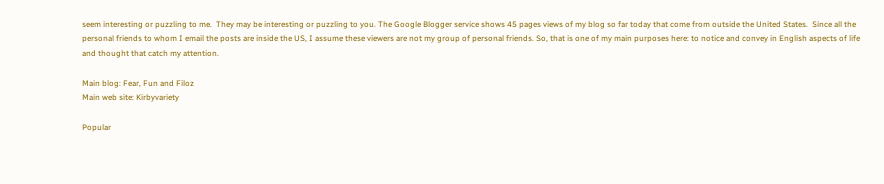seem interesting or puzzling to me.  They may be interesting or puzzling to you. The Google Blogger service shows 45 pages views of my blog so far today that come from outside the United States.  Since all the personal friends to whom I email the posts are inside the US, I assume these viewers are not my group of personal friends. So, that is one of my main purposes here: to notice and convey in English aspects of life and thought that catch my attention.

Main blog: Fear, Fun and Filoz
Main web site: Kirbyvariety

Popular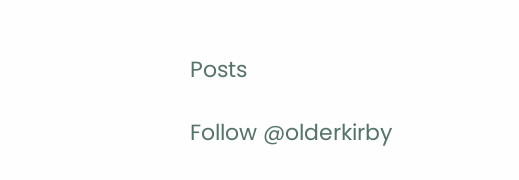Posts

Follow @olderkirby